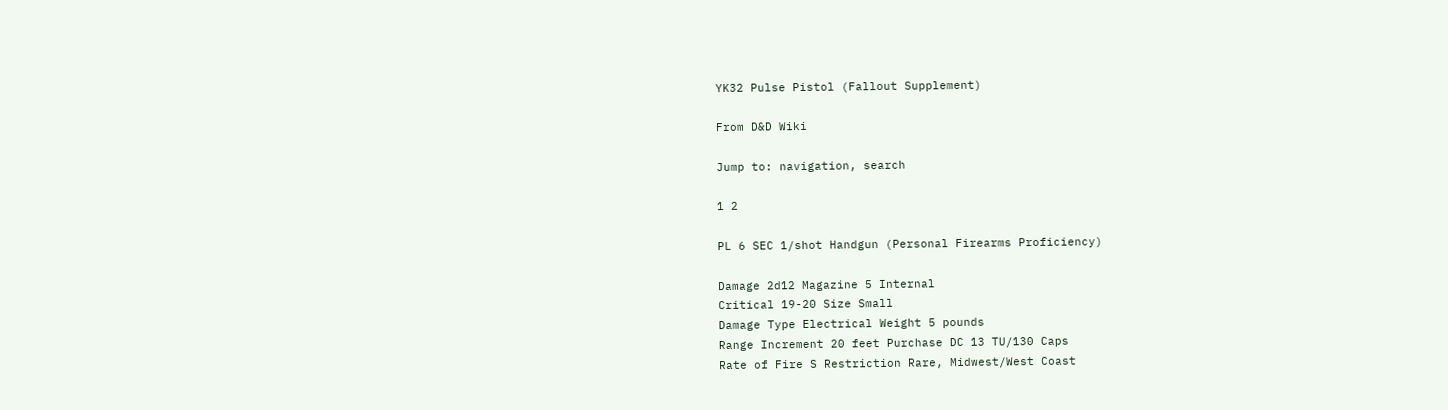YK32 Pulse Pistol (Fallout Supplement)

From D&D Wiki

Jump to: navigation, search

1 2

PL 6 SEC 1/shot Handgun (Personal Firearms Proficiency)

Damage 2d12 Magazine 5 Internal
Critical 19-20 Size Small
Damage Type Electrical Weight 5 pounds
Range Increment 20 feet Purchase DC 13 TU/130 Caps
Rate of Fire S Restriction Rare, Midwest/West Coast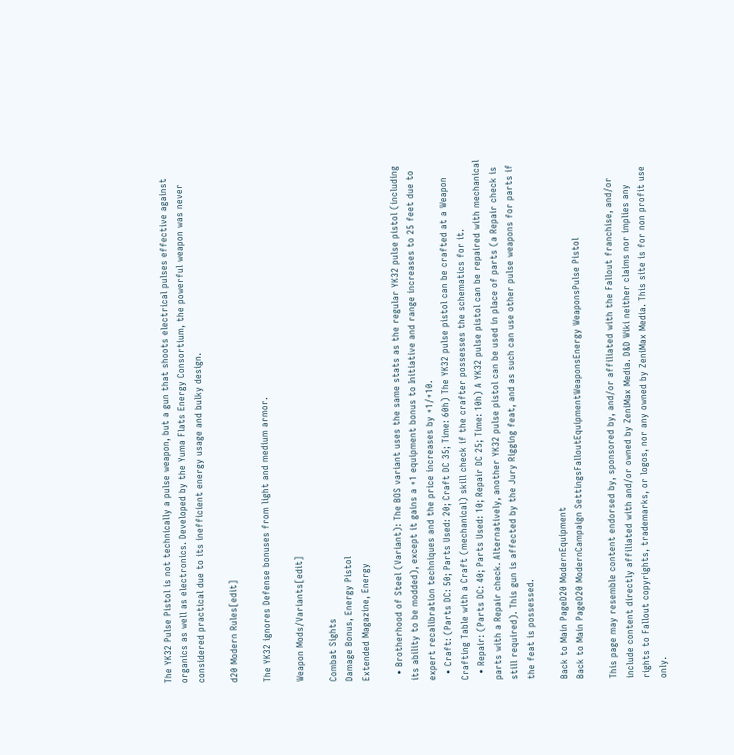The YK32 Pulse Pistol is not technically a pulse weapon, but a gun that shoots electrical pulses effective against organics as well as electronics. Developed by the Yuma Flats Energy Consortium, the powerful weapon was never considered practical due to its inefficient energy usage and bulky design.

d20 Modern Rules[edit]

The YK32 ignores Defense bonuses from light and medium armor.

Weapon Mods/Variants[edit]

Combat Sights
Damage Bonus, Energy Pistol
Extended Magazine, Energy

  • Brotherhood of Steel (Variant): The BOS variant uses the same stats as the regular YK32 pulse pistol (including its ability to be modded), except it gains a +1 equipment bonus to Initiative and range increases to 25 feet due to expert recalibration techniques and the price increases by +1/+10.
  • Craft: (Parts DC: 50; Parts Used: 20; Craft DC 35; Time: 60h) The YK32 pulse pistol can be crafted at a Weapon Crafting Table with a Craft (mechanical) skill check if the crafter possesses the schematics for it.
  • Repair: (Parts DC: 40; Parts Used: 10; Repair DC 25; Time: 10h) A YK32 pulse pistol can be repaired with mechanical parts with a Repair check. Alternatively, another YK32 pulse pistol can be used in place of parts (a Repair check is still required). This gun is affected by the Jury Rigging feat, and as such can use other pulse weapons for parts if the feat is possessed.

Back to Main PageD20 ModernEquipment
Back to Main PageD20 ModernCampaign SettingsFalloutEquipmentWeaponsEnergy WeaponsPulse Pistol

This page may resemble content endorsed by, sponsored by, and/or affiliated with the Fallout franchise, and/or include content directly affiliated with and/or owned by ZeniMax Media. D&D Wiki neither claims nor implies any rights to Fallout copyrights, trademarks, or logos, nor any owned by ZeniMax Media. This site is for non profit use only.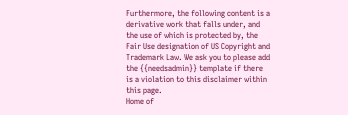Furthermore, the following content is a derivative work that falls under, and the use of which is protected by, the Fair Use designation of US Copyright and Trademark Law. We ask you to please add the {{needsadmin}} template if there is a violation to this disclaimer within this page.
Home of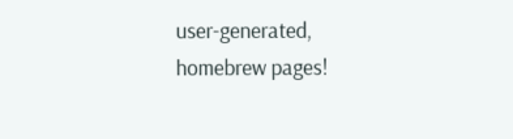user-generated,
homebrew pages!